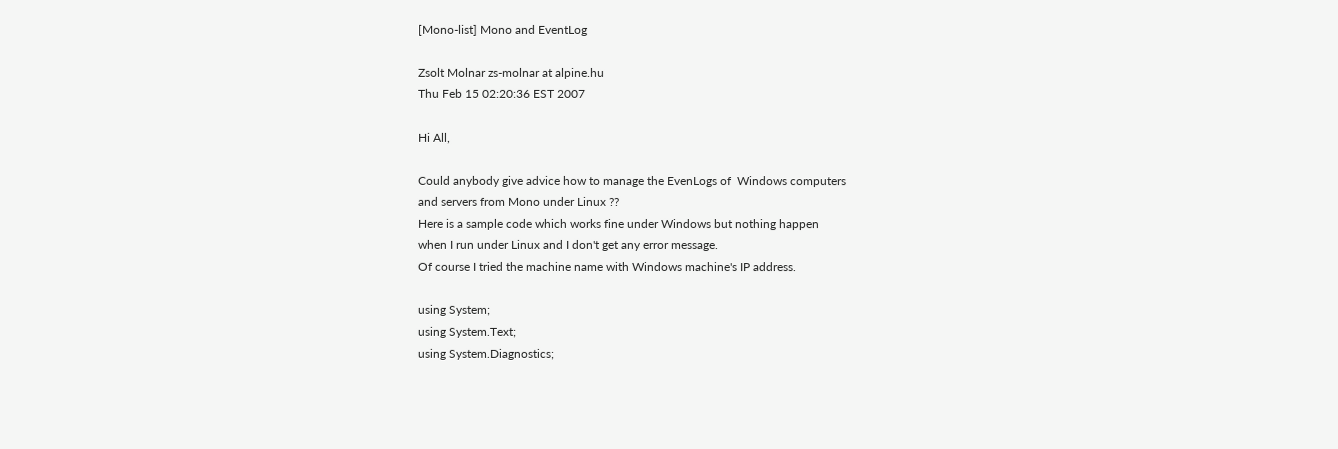[Mono-list] Mono and EventLog

Zsolt Molnar zs-molnar at alpine.hu
Thu Feb 15 02:20:36 EST 2007

Hi All,

Could anybody give advice how to manage the EvenLogs of  Windows computers
and servers from Mono under Linux ??
Here is a sample code which works fine under Windows but nothing happen
when I run under Linux and I don't get any error message.
Of course I tried the machine name with Windows machine's IP address.

using System;
using System.Text;
using System.Diagnostics;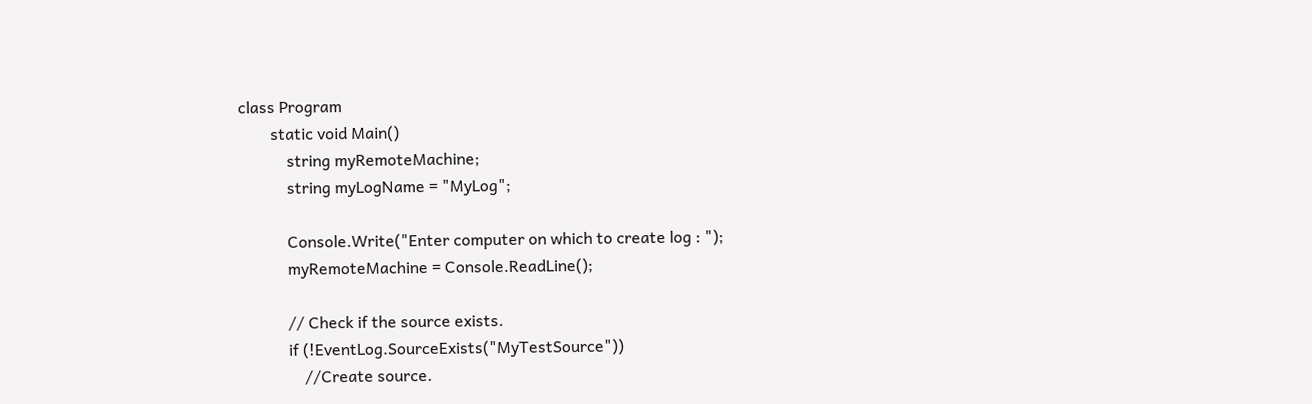class Program
        static void Main()
            string myRemoteMachine;
            string myLogName = "MyLog";

            Console.Write("Enter computer on which to create log : ");
            myRemoteMachine = Console.ReadLine();

            // Check if the source exists.
            if (!EventLog.SourceExists("MyTestSource"))
                //Create source.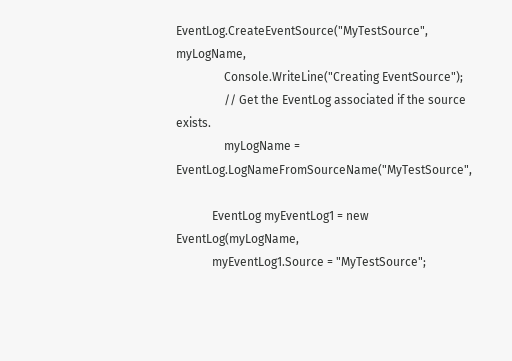EventLog.CreateEventSource("MyTestSource", myLogName,
                Console.WriteLine("Creating EventSource");
                // Get the EventLog associated if the source exists.
                myLogName = EventLog.LogNameFromSourceName("MyTestSource",

            EventLog myEventLog1 = new EventLog(myLogName,
            myEventLog1.Source = "MyTestSource";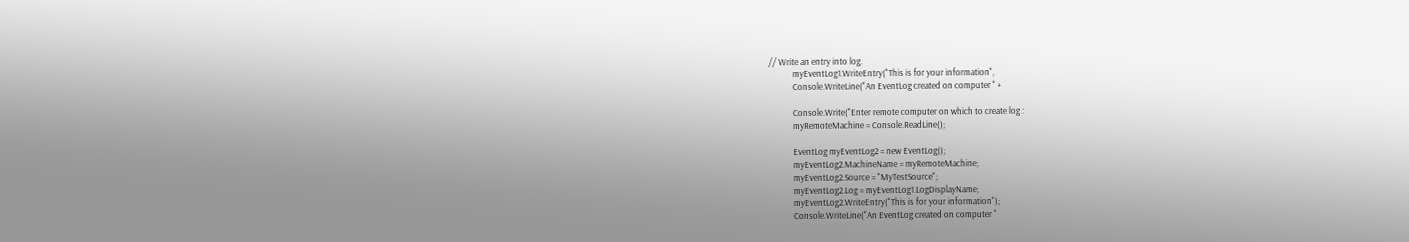// Write an entry into log.
            myEventLog1.WriteEntry("This is for your information",
            Console.WriteLine("An EventLog created on computer " +

            Console.Write("Enter remote computer on which to create log :
            myRemoteMachine = Console.ReadLine();

            EventLog myEventLog2 = new EventLog();
            myEventLog2.MachineName = myRemoteMachine;
            myEventLog2.Source = "MyTestSource";
            myEventLog2.Log = myEventLog1.LogDisplayName;
            myEventLog2.WriteEntry("This is for your information");
            Console.WriteLine("An EventLog created on computer "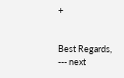+


Best Regards,
--- next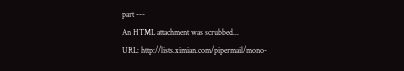part ---
An HTML attachment was scrubbed...
URL: http://lists.ximian.com/pipermail/mono-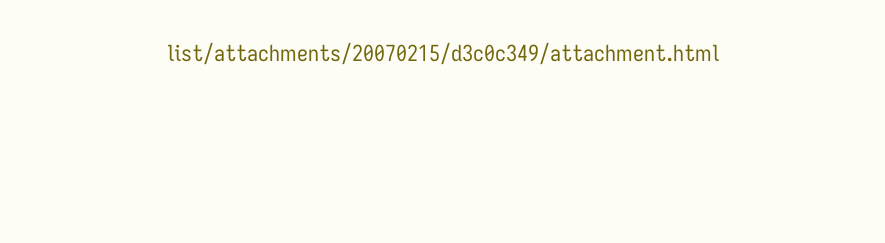list/attachments/20070215/d3c0c349/attachment.html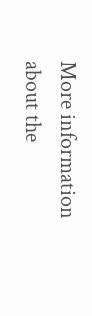More information about the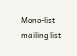Mono-list mailing list